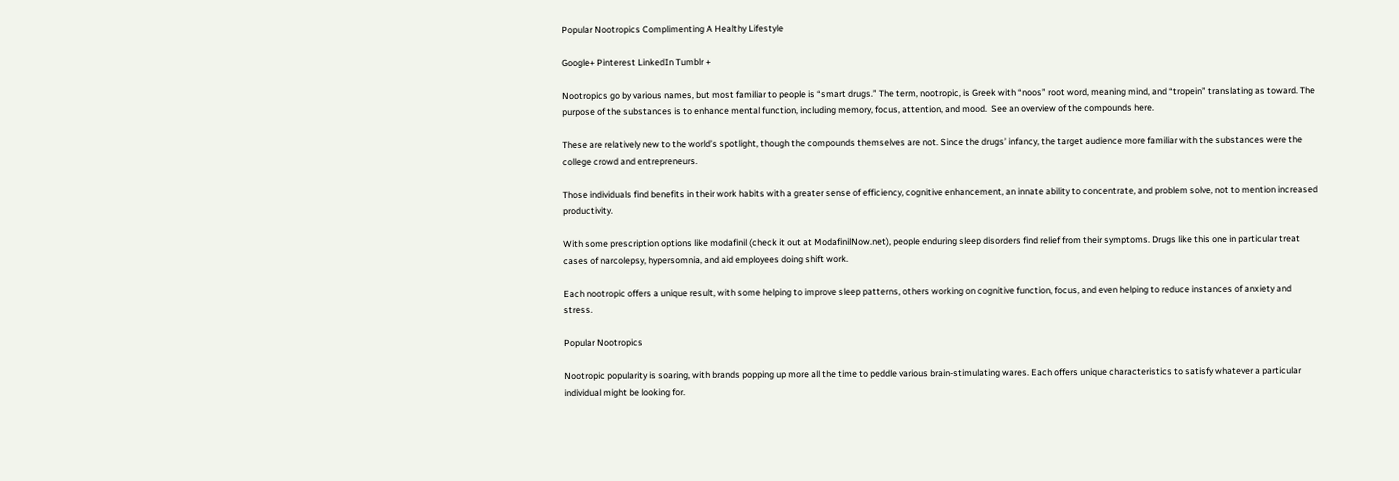Popular Nootropics Complimenting A Healthy Lifestyle

Google+ Pinterest LinkedIn Tumblr +

Nootropics go by various names, but most familiar to people is “smart drugs.” The term, nootropic, is Greek with “noos” root word, meaning mind, and “tropein” translating as toward. The purpose of the substances is to enhance mental function, including memory, focus, attention, and mood.  See an overview of the compounds here.

These are relatively new to the world’s spotlight, though the compounds themselves are not. Since the drugs’ infancy, the target audience more familiar with the substances were the college crowd and entrepreneurs.

Those individuals find benefits in their work habits with a greater sense of efficiency, cognitive enhancement, an innate ability to concentrate, and problem solve, not to mention increased productivity.

With some prescription options like modafinil (check it out at ModafinilNow.net), people enduring sleep disorders find relief from their symptoms. Drugs like this one in particular treat cases of narcolepsy, hypersomnia, and aid employees doing shift work.

Each nootropic offers a unique result, with some helping to improve sleep patterns, others working on cognitive function, focus, and even helping to reduce instances of anxiety and stress.

Popular Nootropics

Nootropic popularity is soaring, with brands popping up more all the time to peddle various brain-stimulating wares. Each offers unique characteristics to satisfy whatever a particular individual might be looking for.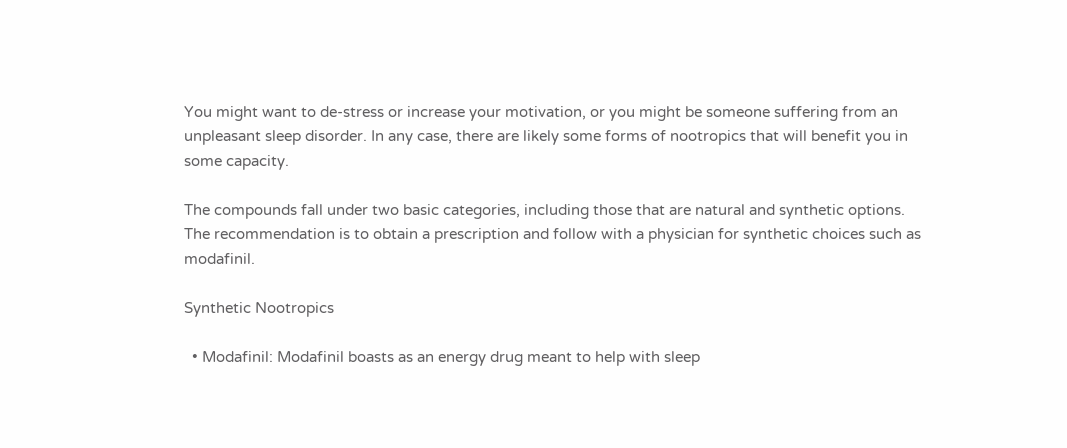You might want to de-stress or increase your motivation, or you might be someone suffering from an unpleasant sleep disorder. In any case, there are likely some forms of nootropics that will benefit you in some capacity.

The compounds fall under two basic categories, including those that are natural and synthetic options. The recommendation is to obtain a prescription and follow with a physician for synthetic choices such as modafinil.

Synthetic Nootropics

  • Modafinil: Modafinil boasts as an energy drug meant to help with sleep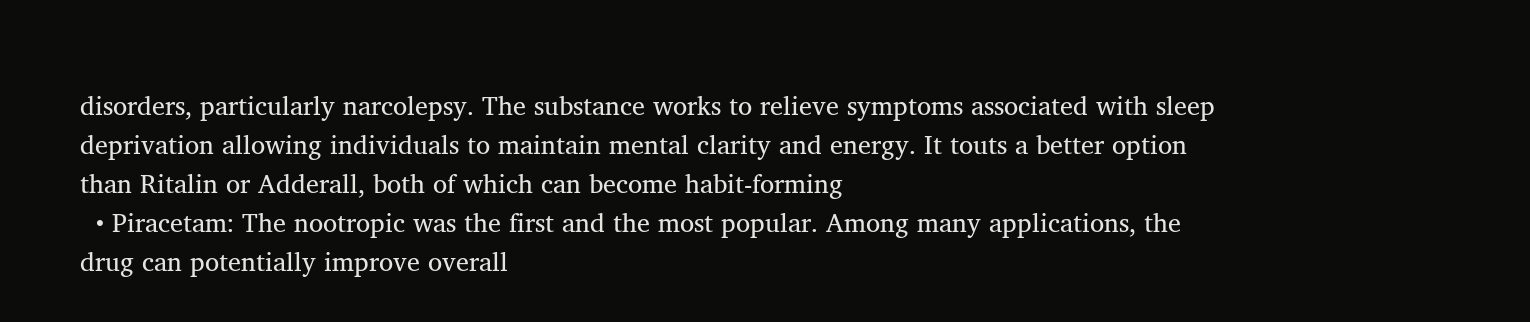disorders, particularly narcolepsy. The substance works to relieve symptoms associated with sleep deprivation allowing individuals to maintain mental clarity and energy. It touts a better option than Ritalin or Adderall, both of which can become habit-forming
  • Piracetam: The nootropic was the first and the most popular. Among many applications, the drug can potentially improve overall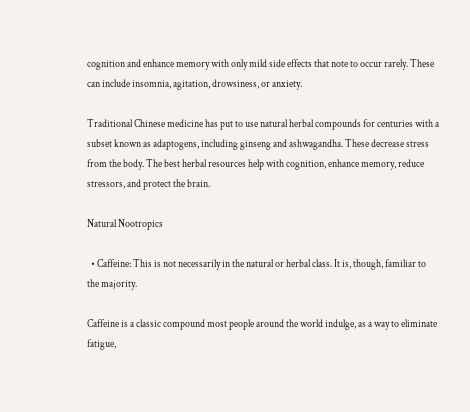cognition and enhance memory with only mild side effects that note to occur rarely. These can include insomnia, agitation, drowsiness, or anxiety.

Traditional Chinese medicine has put to use natural herbal compounds for centuries with a subset known as adaptogens, including ginseng and ashwagandha. These decrease stress from the body. The best herbal resources help with cognition, enhance memory, reduce stressors, and protect the brain.

Natural Nootropics

  • Caffeine: This is not necessarily in the natural or herbal class. It is, though, familiar to the majority.

Caffeine is a classic compound most people around the world indulge, as a way to eliminate fatigue,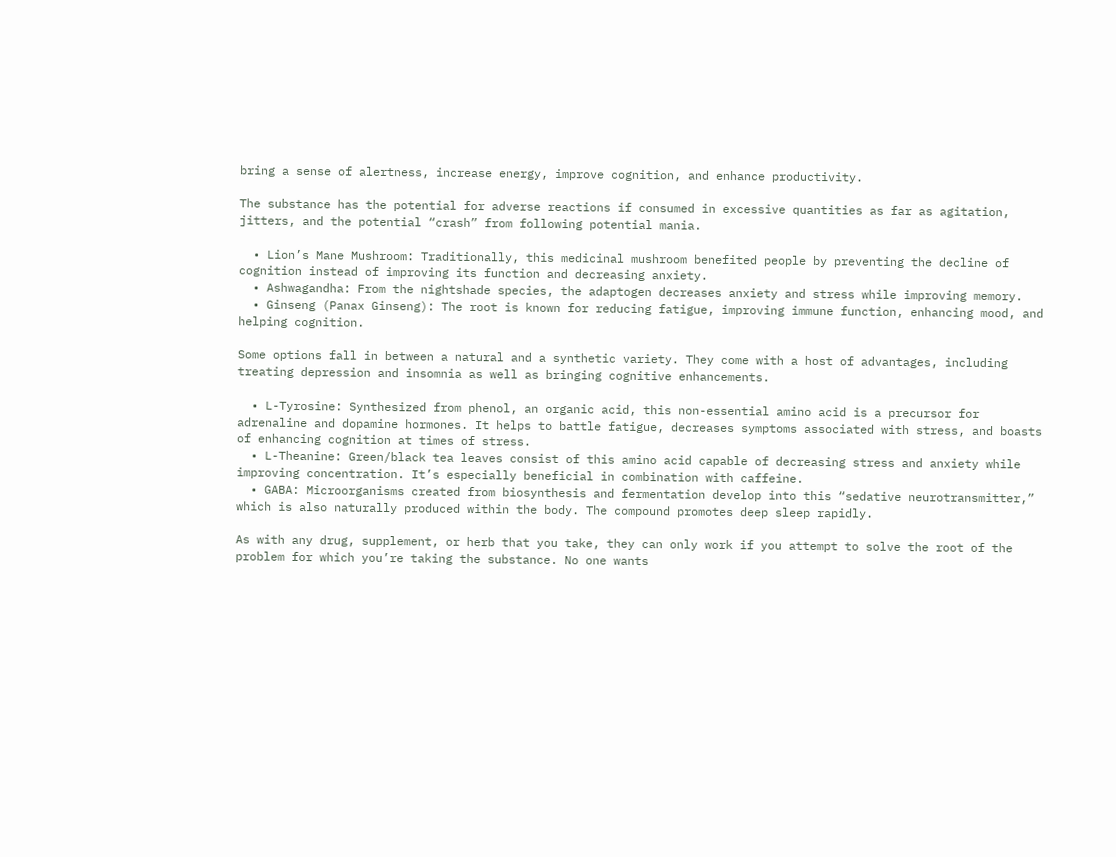bring a sense of alertness, increase energy, improve cognition, and enhance productivity.

The substance has the potential for adverse reactions if consumed in excessive quantities as far as agitation, jitters, and the potential “crash” from following potential mania.

  • Lion’s Mane Mushroom: Traditionally, this medicinal mushroom benefited people by preventing the decline of cognition instead of improving its function and decreasing anxiety.
  • Ashwagandha: From the nightshade species, the adaptogen decreases anxiety and stress while improving memory.
  • Ginseng (Panax Ginseng): The root is known for reducing fatigue, improving immune function, enhancing mood, and helping cognition.

Some options fall in between a natural and a synthetic variety. They come with a host of advantages, including treating depression and insomnia as well as bringing cognitive enhancements.

  • L-Tyrosine: Synthesized from phenol, an organic acid, this non-essential amino acid is a precursor for adrenaline and dopamine hormones. It helps to battle fatigue, decreases symptoms associated with stress, and boasts of enhancing cognition at times of stress.
  • L-Theanine: Green/black tea leaves consist of this amino acid capable of decreasing stress and anxiety while improving concentration. It’s especially beneficial in combination with caffeine.
  • GABA: Microorganisms created from biosynthesis and fermentation develop into this “sedative neurotransmitter,” which is also naturally produced within the body. The compound promotes deep sleep rapidly.

As with any drug, supplement, or herb that you take, they can only work if you attempt to solve the root of the problem for which you’re taking the substance. No one wants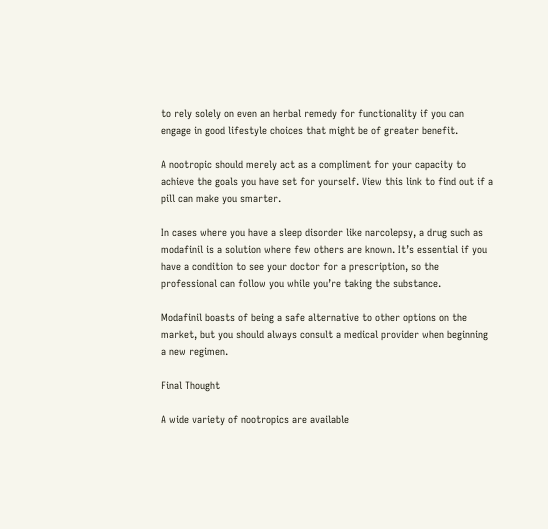to rely solely on even an herbal remedy for functionality if you can engage in good lifestyle choices that might be of greater benefit.

A nootropic should merely act as a compliment for your capacity to achieve the goals you have set for yourself. View this link to find out if a pill can make you smarter.

In cases where you have a sleep disorder like narcolepsy, a drug such as modafinil is a solution where few others are known. It’s essential if you have a condition to see your doctor for a prescription, so the professional can follow you while you’re taking the substance.

Modafinil boasts of being a safe alternative to other options on the market, but you should always consult a medical provider when beginning a new regimen.

Final Thought

A wide variety of nootropics are available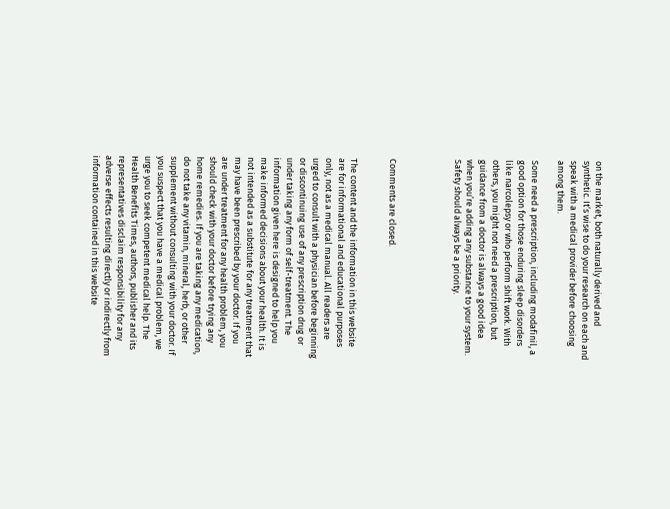on the market, both naturally derived and synthetic. It’s wise to do your research on each and speak with a medical provider before choosing among them.

Some need a prescription, including modafinil, a good option for those enduring sleep disorders like narcolepsy or who perform shift work. With others, you might not need a prescription, but guidance from a doctor is always a good idea when you’re adding any substance to your system. Safety should always be a priority.




Comments are closed.


The content and the information in this website are for informational and educational purposes only, not as a medical manual. All readers are urged to consult with a physician before beginning or discontinuing use of any prescription drug or under taking any form of self-treatment. The information given here is designed to help you make informed decisions about your health. It is not intended as a substitute for any treatment that may have been prescribed by your doctor. If you are under treatment for any health problem, you should check with your doctor before trying any home remedies. If you are taking any medication, do not take any vitamin, mineral, herb, or other supplement without consulting with your doctor. If you suspect that you have a medical problem, we urge you to seek competent medical help. The Health Benefits Times, authors, publisher and its representatives disclaim responsibility for any adverse effects resulting directly or indirectly from information contained in this website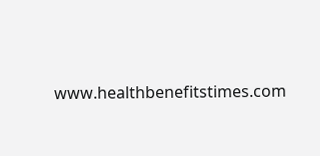www.healthbenefitstimes.com